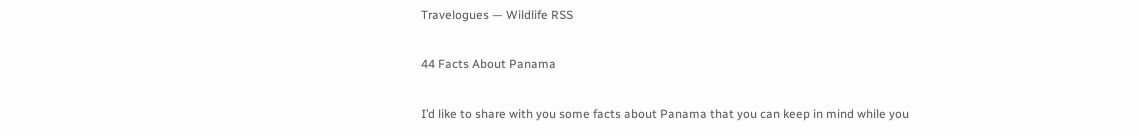Travelogues — Wildlife RSS

44 Facts About Panama

I’d like to share with you some facts about Panama that you can keep in mind while you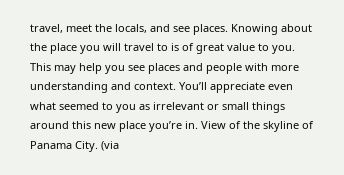travel, meet the locals, and see places. Knowing about the place you will travel to is of great value to you. This may help you see places and people with more understanding and context. You’ll appreciate even what seemed to you as irrelevant or small things around this new place you’re in. View of the skyline of Panama City. (via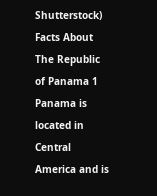Shutterstock) Facts About The Republic of Panama 1 Panama is located in Central America and is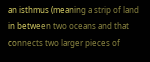an isthmus (meaning a strip of land in between two oceans and that connects two larger pieces of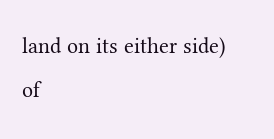land on its either side) of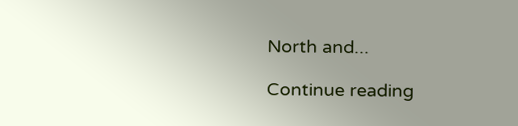North and...

Continue reading